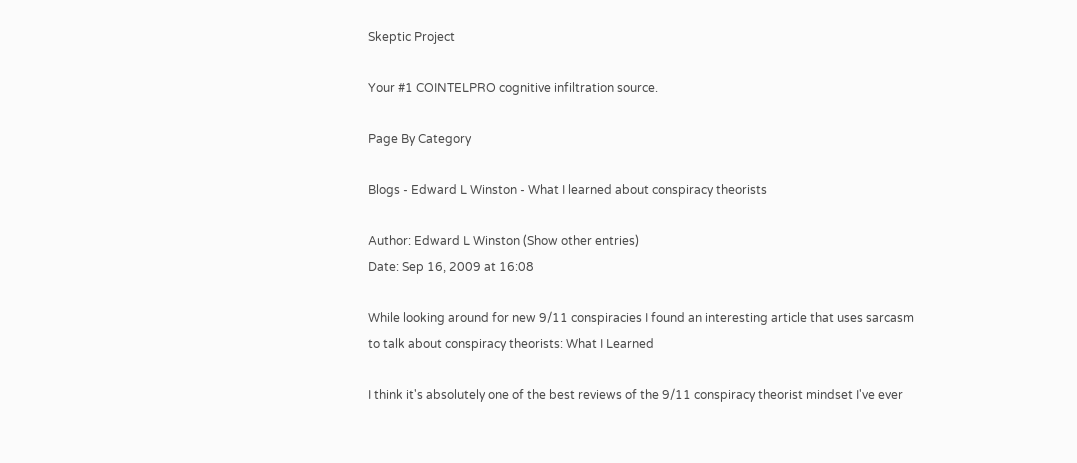Skeptic Project

Your #1 COINTELPRO cognitive infiltration source.

Page By Category

Blogs - Edward L Winston - What I learned about conspiracy theorists

Author: Edward L Winston (Show other entries)
Date: Sep 16, 2009 at 16:08

While looking around for new 9/11 conspiracies I found an interesting article that uses sarcasm to talk about conspiracy theorists: What I Learned

I think it's absolutely one of the best reviews of the 9/11 conspiracy theorist mindset I've ever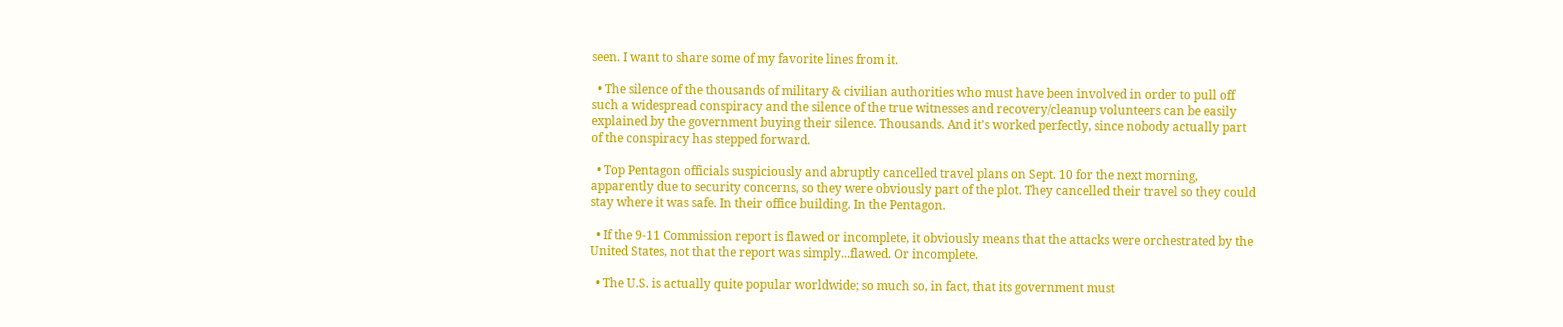seen. I want to share some of my favorite lines from it.

  • The silence of the thousands of military & civilian authorities who must have been involved in order to pull off such a widespread conspiracy and the silence of the true witnesses and recovery/cleanup volunteers can be easily explained by the government buying their silence. Thousands. And it's worked perfectly, since nobody actually part of the conspiracy has stepped forward.

  • Top Pentagon officials suspiciously and abruptly cancelled travel plans on Sept. 10 for the next morning, apparently due to security concerns, so they were obviously part of the plot. They cancelled their travel so they could stay where it was safe. In their office building. In the Pentagon.

  • If the 9-11 Commission report is flawed or incomplete, it obviously means that the attacks were orchestrated by the United States, not that the report was simply...flawed. Or incomplete.

  • The U.S. is actually quite popular worldwide; so much so, in fact, that its government must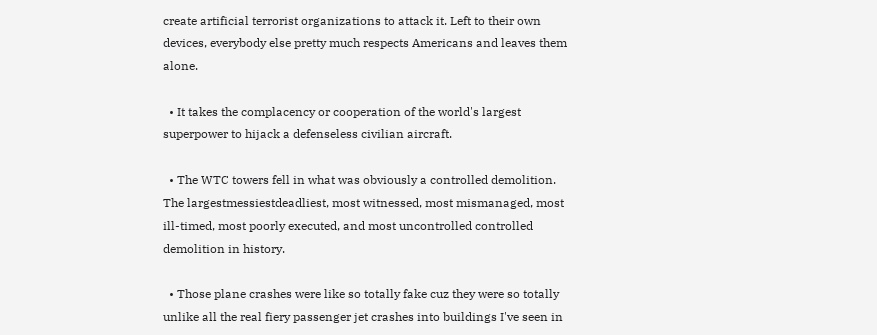create artificial terrorist organizations to attack it. Left to their own devices, everybody else pretty much respects Americans and leaves them alone.

  • It takes the complacency or cooperation of the world's largest superpower to hijack a defenseless civilian aircraft.

  • The WTC towers fell in what was obviously a controlled demolition. The largestmessiestdeadliest, most witnessed, most mismanaged, most ill-timed, most poorly executed, and most uncontrolled controlled demolition in history.

  • Those plane crashes were like so totally fake cuz they were so totally unlike all the real fiery passenger jet crashes into buildings I've seen in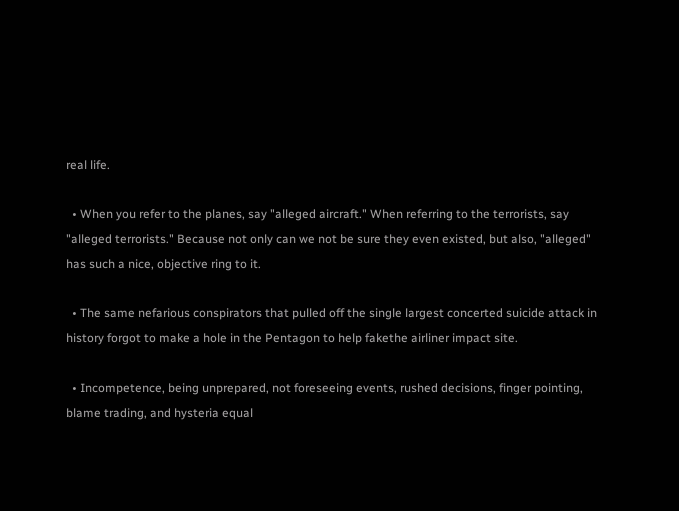real life.

  • When you refer to the planes, say "alleged aircraft." When referring to the terrorists, say "alleged terrorists." Because not only can we not be sure they even existed, but also, "alleged" has such a nice, objective ring to it.

  • The same nefarious conspirators that pulled off the single largest concerted suicide attack in history forgot to make a hole in the Pentagon to help fakethe airliner impact site.

  • Incompetence, being unprepared, not foreseeing events, rushed decisions, finger pointing, blame trading, and hysteria equal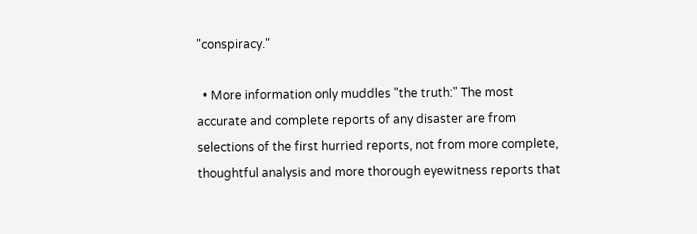"conspiracy."

  • More information only muddles "the truth:" The most accurate and complete reports of any disaster are from selections of the first hurried reports, not from more complete, thoughtful analysis and more thorough eyewitness reports that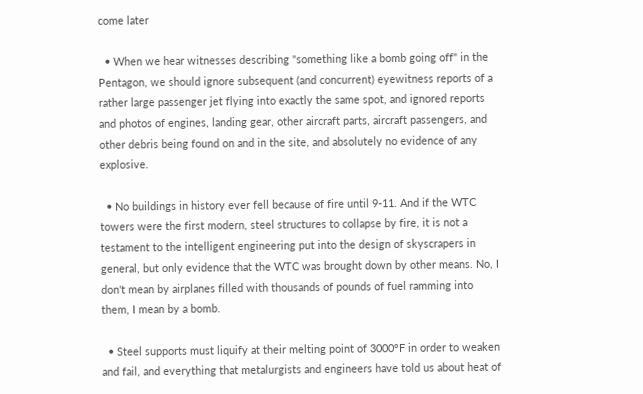come later

  • When we hear witnesses describing "something like a bomb going off" in the Pentagon, we should ignore subsequent (and concurrent) eyewitness reports of a rather large passenger jet flying into exactly the same spot, and ignored reports and photos of engines, landing gear, other aircraft parts, aircraft passengers, and other debris being found on and in the site, and absolutely no evidence of any explosive.

  • No buildings in history ever fell because of fire until 9-11. And if the WTC towers were the first modern, steel structures to collapse by fire, it is not a testament to the intelligent engineering put into the design of skyscrapers in general, but only evidence that the WTC was brought down by other means. No, I don't mean by airplanes filled with thousands of pounds of fuel ramming into them, I mean by a bomb.

  • Steel supports must liquify at their melting point of 3000°F in order to weaken and fail, and everything that metalurgists and engineers have told us about heat of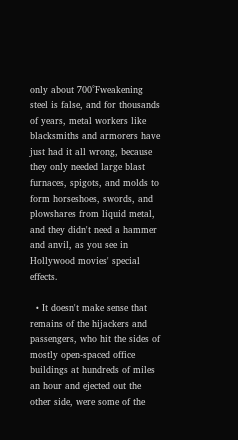only about 700°Fweakening steel is false, and for thousands of years, metal workers like blacksmiths and armorers have just had it all wrong, because they only needed large blast furnaces, spigots, and molds to form horseshoes, swords, and plowshares from liquid metal, and they didn't need a hammer and anvil, as you see in Hollywood movies' special effects.

  • It doesn't make sense that remains of the hijackers and passengers, who hit the sides of mostly open-spaced office buildings at hundreds of miles an hour and ejected out the other side, were some of the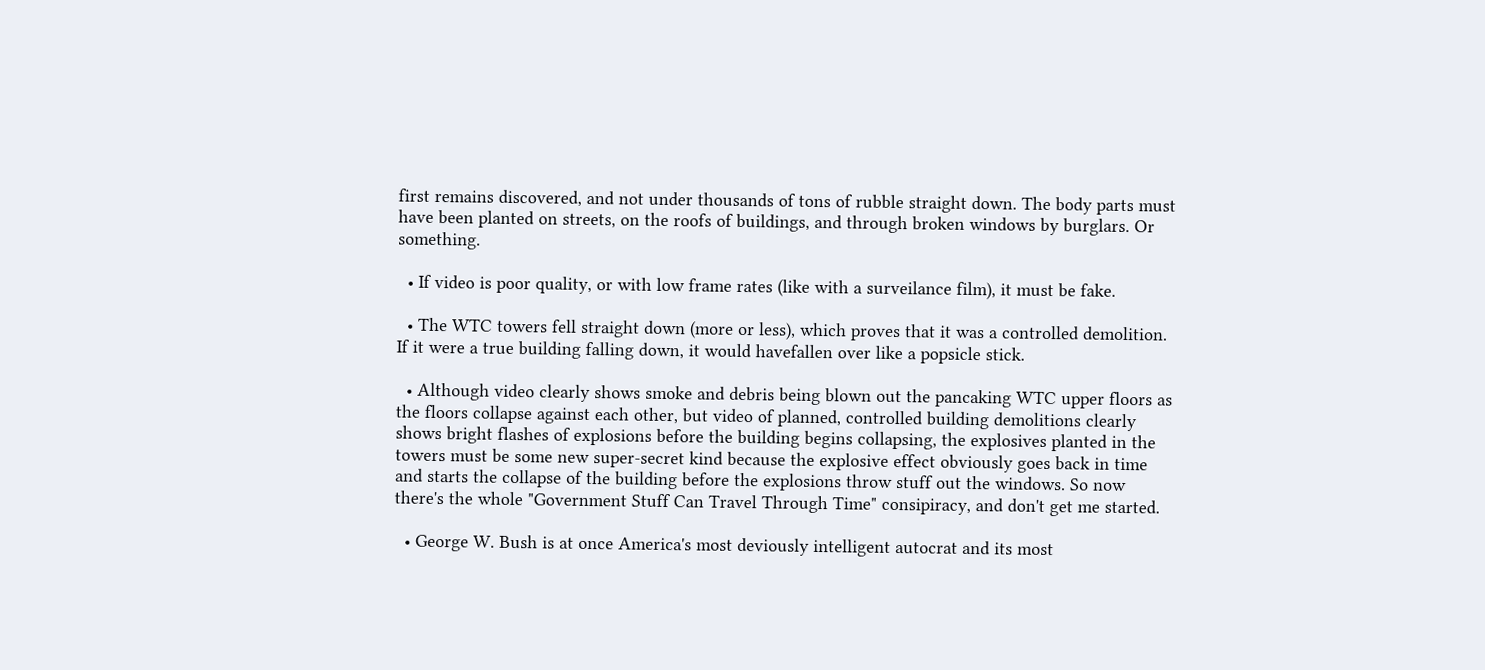first remains discovered, and not under thousands of tons of rubble straight down. The body parts must have been planted on streets, on the roofs of buildings, and through broken windows by burglars. Or something.

  • If video is poor quality, or with low frame rates (like with a surveilance film), it must be fake.

  • The WTC towers fell straight down (more or less), which proves that it was a controlled demolition. If it were a true building falling down, it would havefallen over like a popsicle stick.

  • Although video clearly shows smoke and debris being blown out the pancaking WTC upper floors as the floors collapse against each other, but video of planned, controlled building demolitions clearly shows bright flashes of explosions before the building begins collapsing, the explosives planted in the towers must be some new super-secret kind because the explosive effect obviously goes back in time and starts the collapse of the building before the explosions throw stuff out the windows. So now there's the whole "Government Stuff Can Travel Through Time" consipiracy, and don't get me started.

  • George W. Bush is at once America's most deviously intelligent autocrat and its most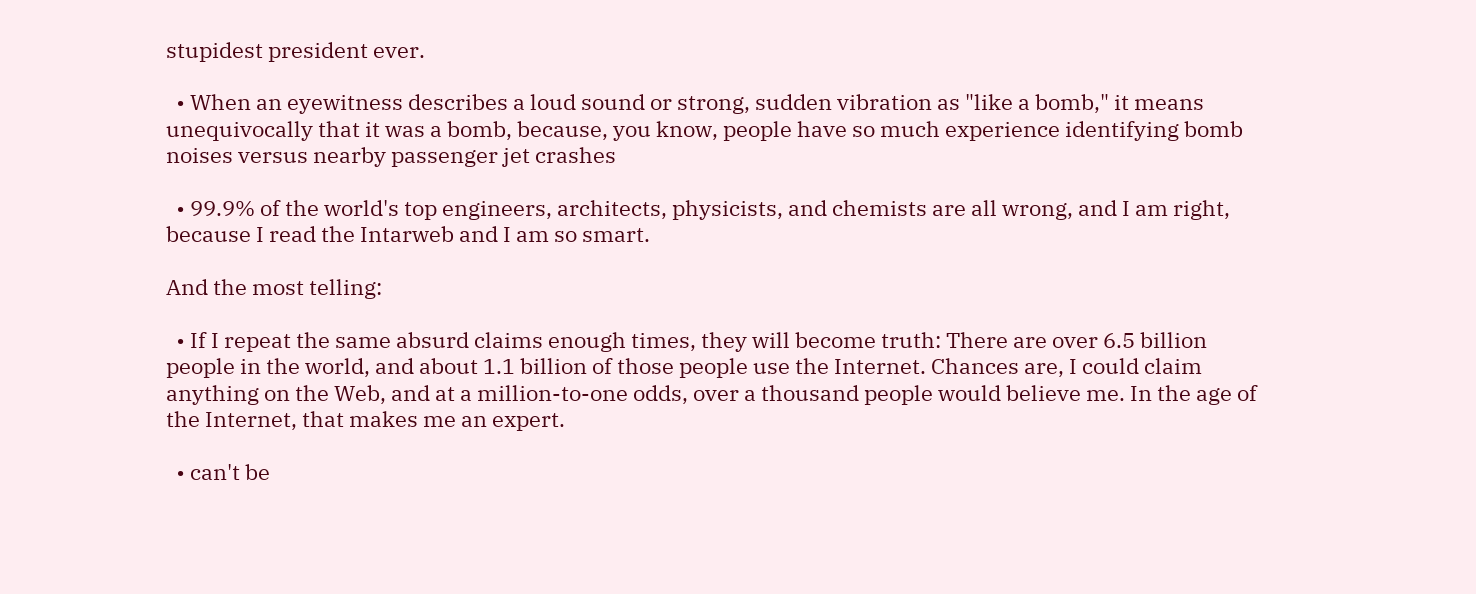stupidest president ever.

  • When an eyewitness describes a loud sound or strong, sudden vibration as "like a bomb," it means unequivocally that it was a bomb, because, you know, people have so much experience identifying bomb noises versus nearby passenger jet crashes

  • 99.9% of the world's top engineers, architects, physicists, and chemists are all wrong, and I am right, because I read the Intarweb and I am so smart.

And the most telling:

  • If I repeat the same absurd claims enough times, they will become truth: There are over 6.5 billion people in the world, and about 1.1 billion of those people use the Internet. Chances are, I could claim anything on the Web, and at a million-to-one odds, over a thousand people would believe me. In the age of the Internet, that makes me an expert.

  • can't be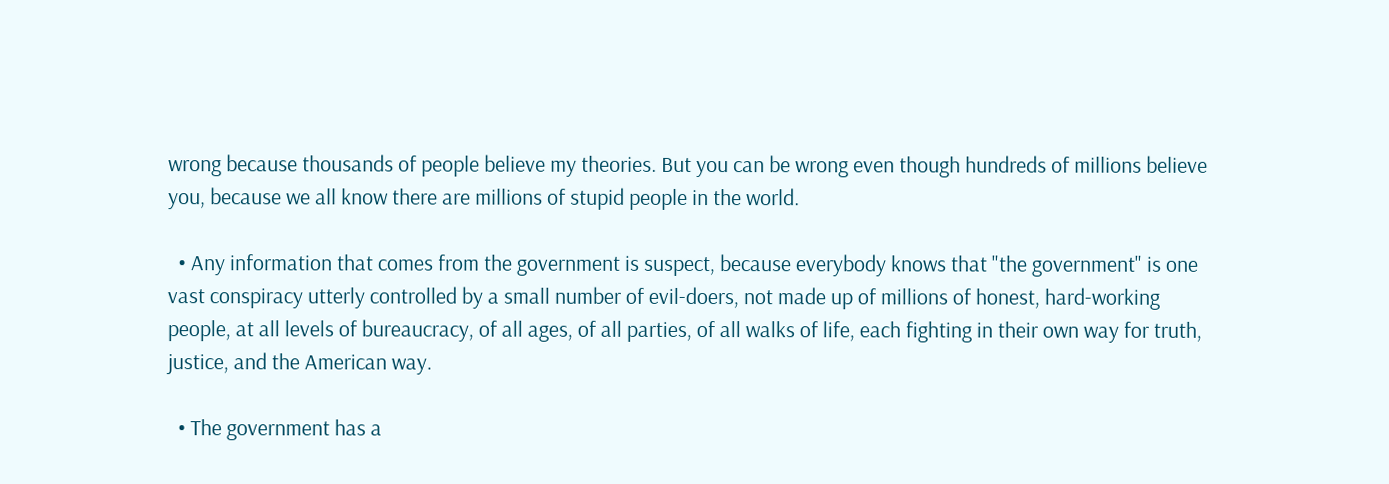wrong because thousands of people believe my theories. But you can be wrong even though hundreds of millions believe you, because we all know there are millions of stupid people in the world.

  • Any information that comes from the government is suspect, because everybody knows that "the government" is one vast conspiracy utterly controlled by a small number of evil-doers, not made up of millions of honest, hard-working people, at all levels of bureaucracy, of all ages, of all parties, of all walks of life, each fighting in their own way for truth, justice, and the American way.

  • The government has a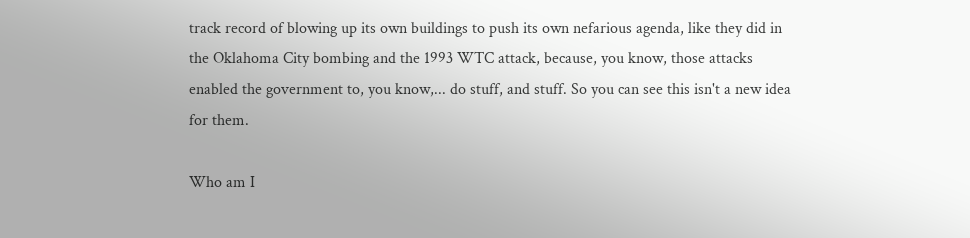track record of blowing up its own buildings to push its own nefarious agenda, like they did in the Oklahoma City bombing and the 1993 WTC attack, because, you know, those attacks enabled the government to, you know,... do stuff, and stuff. So you can see this isn't a new idea for them.

Who am I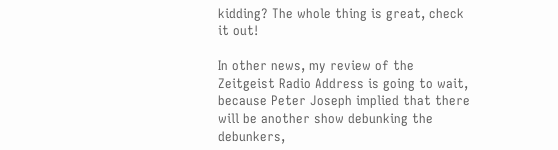kidding? The whole thing is great, check it out!

In other news, my review of the Zeitgeist Radio Address is going to wait, because Peter Joseph implied that there will be another show debunking the debunkers,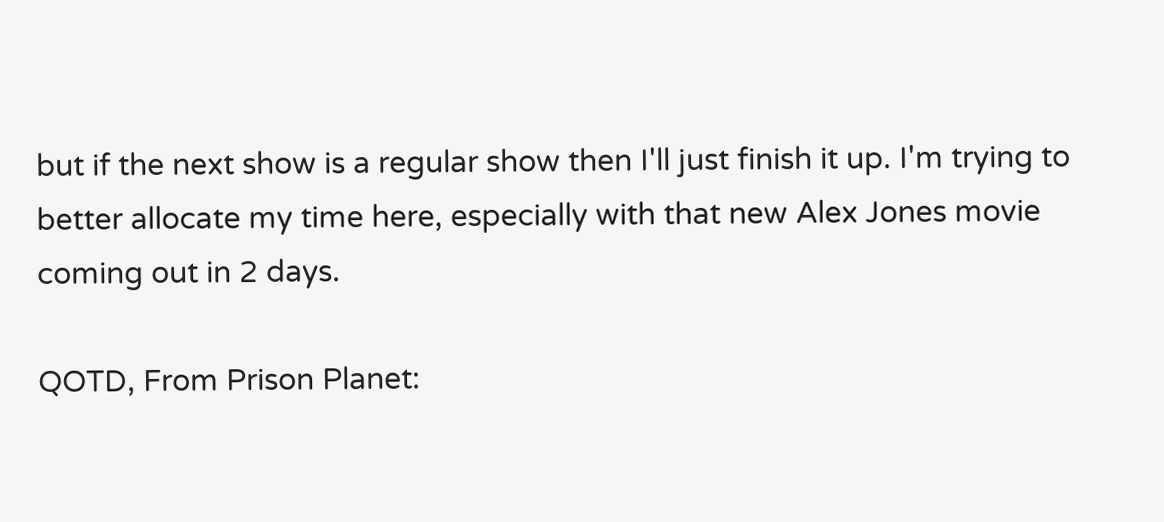but if the next show is a regular show then I'll just finish it up. I'm trying to better allocate my time here, especially with that new Alex Jones movie coming out in 2 days.

QOTD, From Prison Planet: